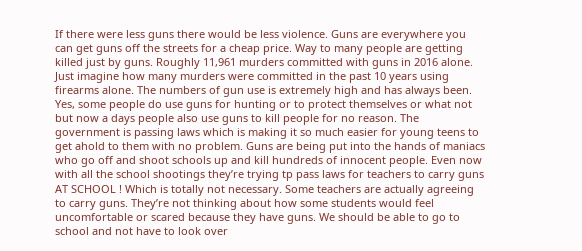If there were less guns there would be less violence. Guns are everywhere you can get guns off the streets for a cheap price. Way to many people are getting killed just by guns. Roughly 11,961 murders committed with guns in 2016 alone. Just imagine how many murders were committed in the past 10 years using firearms alone. The numbers of gun use is extremely high and has always been. Yes, some people do use guns for hunting or to protect themselves or what not but now a days people also use guns to kill people for no reason. The government is passing laws which is making it so much easier for young teens to get ahold to them with no problem. Guns are being put into the hands of maniacs who go off and shoot schools up and kill hundreds of innocent people. Even now with all the school shootings they’re trying tp pass laws for teachers to carry guns AT SCHOOL ! Which is totally not necessary. Some teachers are actually agreeing to carry guns. They’re not thinking about how some students would feel uncomfortable or scared because they have guns. We should be able to go to school and not have to look over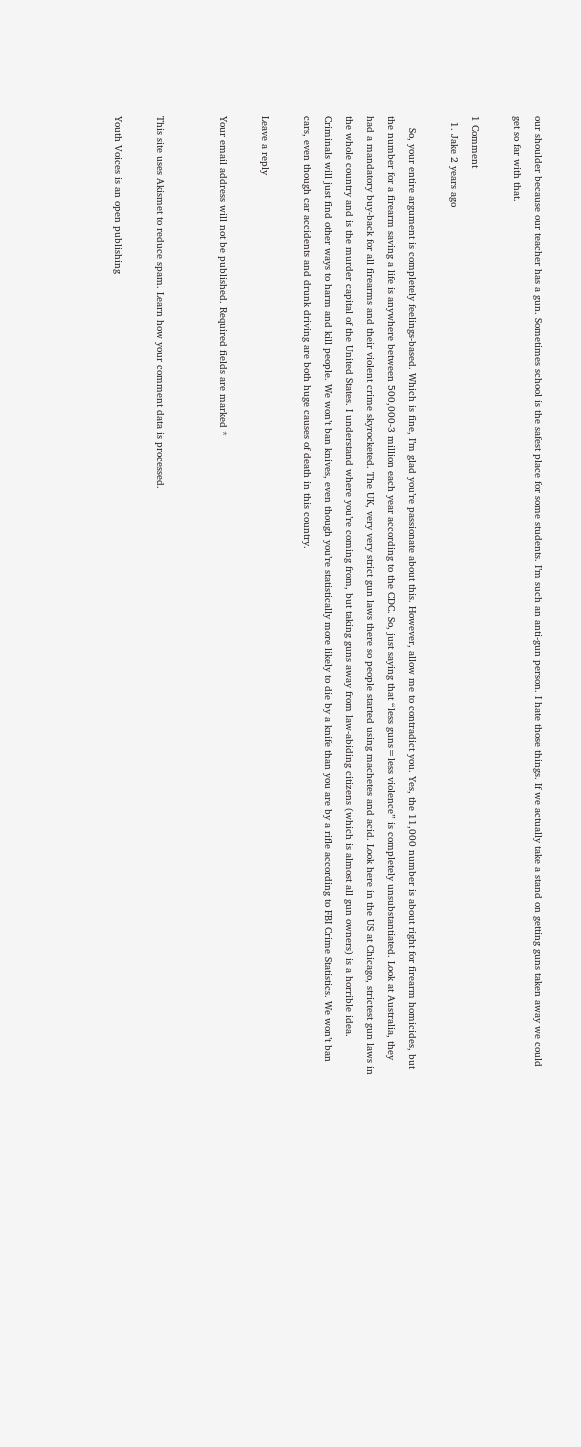our shoulder because our teacher has a gun. Sometimes school is the safest place for some students. I’m such an anti-gun person. I hate those things. If we actually take a stand on getting guns taken away we could get so far with that.

1 Comment
  1. Jake 2 years ago

    So, your entire argument is completely feelings-based. Which is fine, I’m glad you’re passionate about this. However, allow me to contradict you. Yes, the 11,000 number is about right for firearm homicides, but the number for a firearm saving a life is anywhere between 500,000-3 million each year according to the CDC. So, just saying that “less guns=less violence” is completely unsubstantiated. Look at Australia, they had a mandatory buy-back for all firearms and their violent crime skyrocketed. The UK, very very strict gun laws there so people started using machetes and acid. Look here in the US at Chicago, strictest gun laws in the whole country and is the murder capital of the United States. I understand where you’re coming from, but taking guns away from law-abiding citizens (which is almost all gun owners) is a horrible idea. Criminals will just find other ways to harm and kill people. We won’t ban knives, even though you’re statistically more likely to die by a knife than you are by a rifle according to FBI Crime Statistics. We won’t ban cars, even though car accidents and drunk driving are both huge causes of death in this country.

Leave a reply

Your email address will not be published. Required fields are marked *


This site uses Akismet to reduce spam. Learn how your comment data is processed.

Youth Voices is an open publishing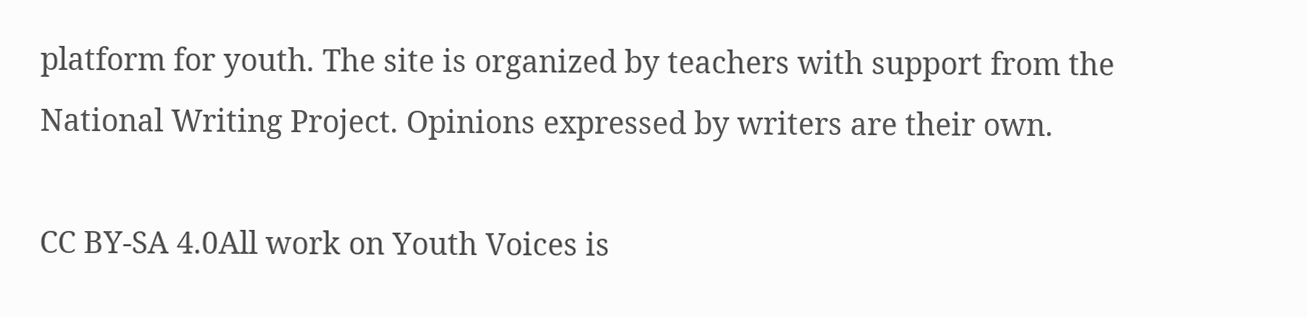platform for youth. The site is organized by teachers with support from the National Writing Project. Opinions expressed by writers are their own.

CC BY-SA 4.0All work on Youth Voices is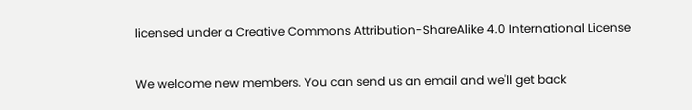licensed under a Creative Commons Attribution-ShareAlike 4.0 International License


We welcome new members. You can send us an email and we'll get back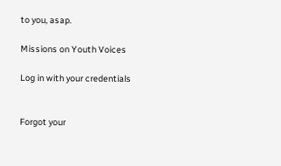to you, asap.

Missions on Youth Voices

Log in with your credentials


Forgot your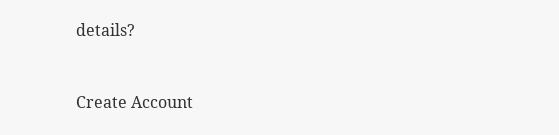details?


Create Account